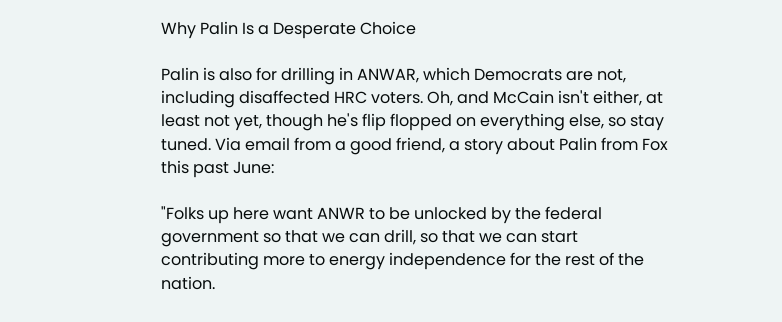Why Palin Is a Desperate Choice

Palin is also for drilling in ANWAR, which Democrats are not, including disaffected HRC voters. Oh, and McCain isn't either, at least not yet, though he's flip flopped on everything else, so stay tuned. Via email from a good friend, a story about Palin from Fox this past June:

"Folks up here want ANWR to be unlocked by the federal government so that we can drill, so that we can start contributing more to energy independence for the rest of the nation.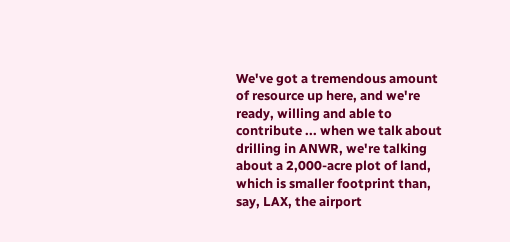We've got a tremendous amount of resource up here, and we're ready, willing and able to contribute ... when we talk about drilling in ANWR, we're talking about a 2,000-acre plot of land, which is smaller footprint than, say, LAX, the airport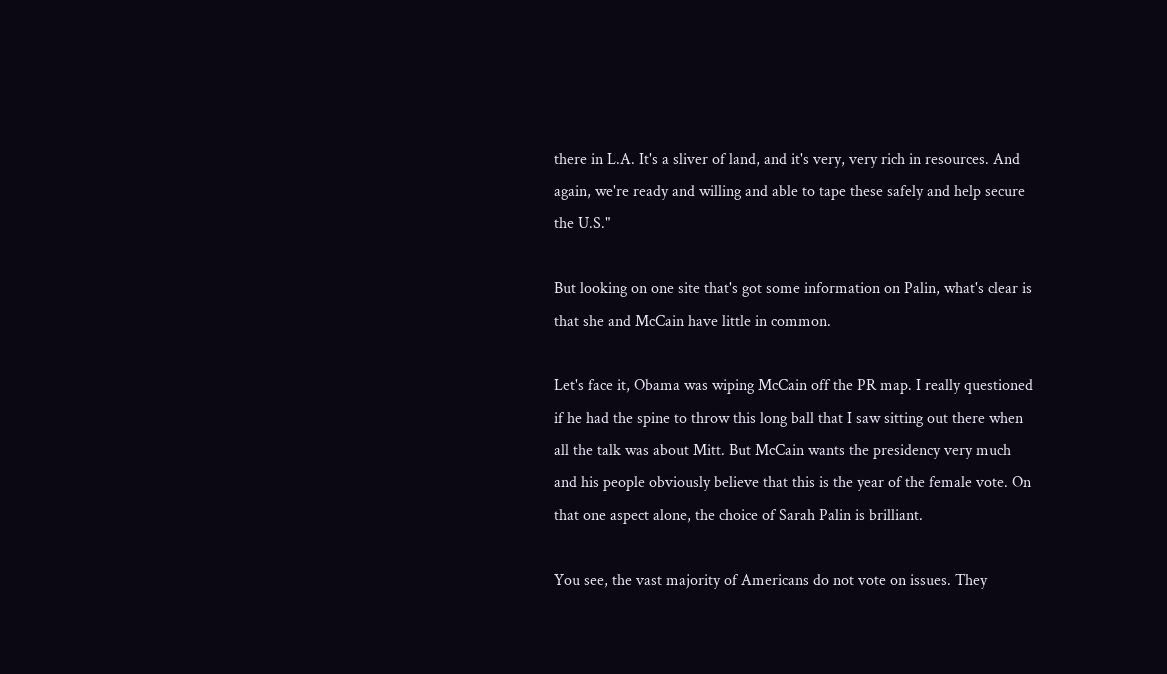there in L.A. It's a sliver of land, and it's very, very rich in resources. And again, we're ready and willing and able to tape these safely and help secure the U.S."

But looking on one site that's got some information on Palin, what's clear is that she and McCain have little in common.

Let's face it, Obama was wiping McCain off the PR map. I really questioned if he had the spine to throw this long ball that I saw sitting out there when all the talk was about Mitt. But McCain wants the presidency very much and his people obviously believe that this is the year of the female vote. On that one aspect alone, the choice of Sarah Palin is brilliant.

You see, the vast majority of Americans do not vote on issues. They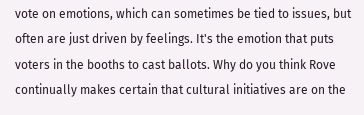vote on emotions, which can sometimes be tied to issues, but often are just driven by feelings. It's the emotion that puts voters in the booths to cast ballots. Why do you think Rove continually makes certain that cultural initiatives are on the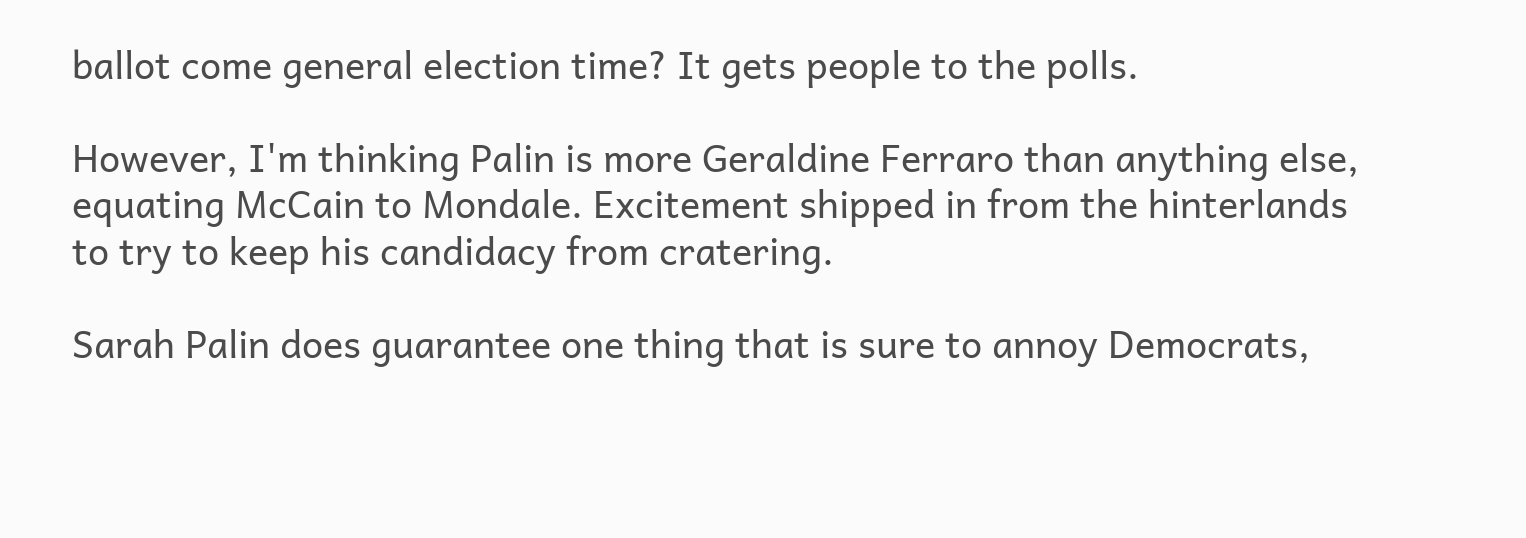ballot come general election time? It gets people to the polls.

However, I'm thinking Palin is more Geraldine Ferraro than anything else, equating McCain to Mondale. Excitement shipped in from the hinterlands to try to keep his candidacy from cratering.

Sarah Palin does guarantee one thing that is sure to annoy Democrats,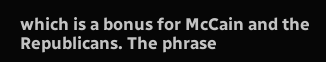which is a bonus for McCain and the Republicans. The phrase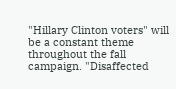"Hillary Clinton voters" will be a constant theme throughout the fall campaign. "Disaffected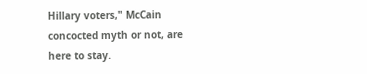Hillary voters," McCain concocted myth or not, are here to stay.